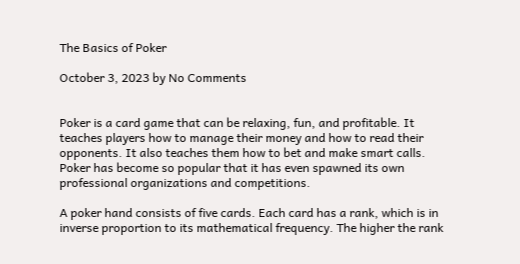The Basics of Poker

October 3, 2023 by No Comments


Poker is a card game that can be relaxing, fun, and profitable. It teaches players how to manage their money and how to read their opponents. It also teaches them how to bet and make smart calls. Poker has become so popular that it has even spawned its own professional organizations and competitions.

A poker hand consists of five cards. Each card has a rank, which is in inverse proportion to its mathematical frequency. The higher the rank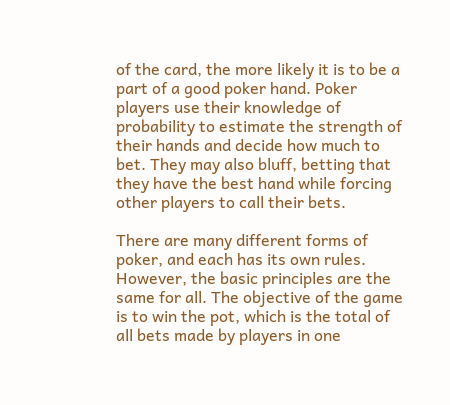of the card, the more likely it is to be a part of a good poker hand. Poker players use their knowledge of probability to estimate the strength of their hands and decide how much to bet. They may also bluff, betting that they have the best hand while forcing other players to call their bets.

There are many different forms of poker, and each has its own rules. However, the basic principles are the same for all. The objective of the game is to win the pot, which is the total of all bets made by players in one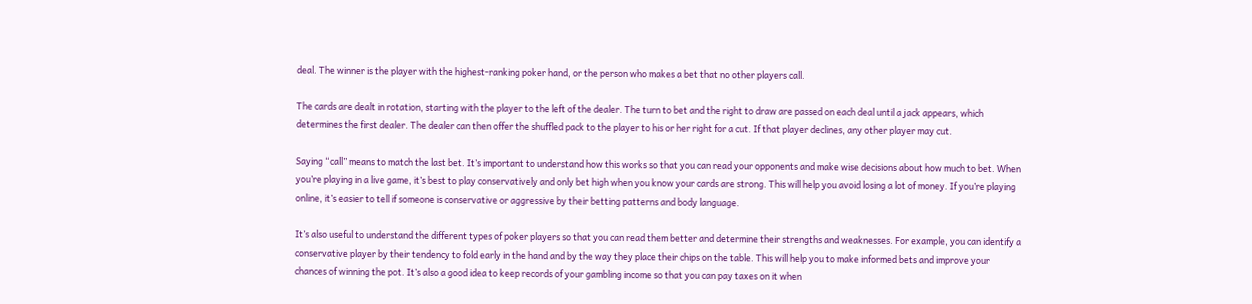deal. The winner is the player with the highest-ranking poker hand, or the person who makes a bet that no other players call.

The cards are dealt in rotation, starting with the player to the left of the dealer. The turn to bet and the right to draw are passed on each deal until a jack appears, which determines the first dealer. The dealer can then offer the shuffled pack to the player to his or her right for a cut. If that player declines, any other player may cut.

Saying “call” means to match the last bet. It’s important to understand how this works so that you can read your opponents and make wise decisions about how much to bet. When you’re playing in a live game, it’s best to play conservatively and only bet high when you know your cards are strong. This will help you avoid losing a lot of money. If you’re playing online, it’s easier to tell if someone is conservative or aggressive by their betting patterns and body language.

It’s also useful to understand the different types of poker players so that you can read them better and determine their strengths and weaknesses. For example, you can identify a conservative player by their tendency to fold early in the hand and by the way they place their chips on the table. This will help you to make informed bets and improve your chances of winning the pot. It’s also a good idea to keep records of your gambling income so that you can pay taxes on it when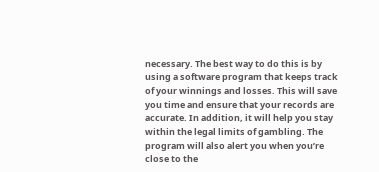necessary. The best way to do this is by using a software program that keeps track of your winnings and losses. This will save you time and ensure that your records are accurate. In addition, it will help you stay within the legal limits of gambling. The program will also alert you when you’re close to the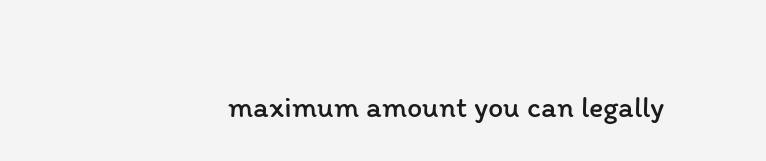maximum amount you can legally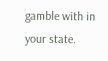gamble with in your state.